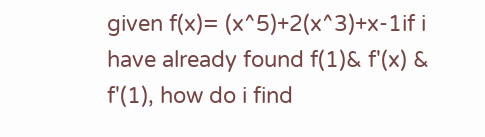given f(x)= (x^5)+2(x^3)+x-1if i have already found f(1)& f'(x) & f'(1), how do i find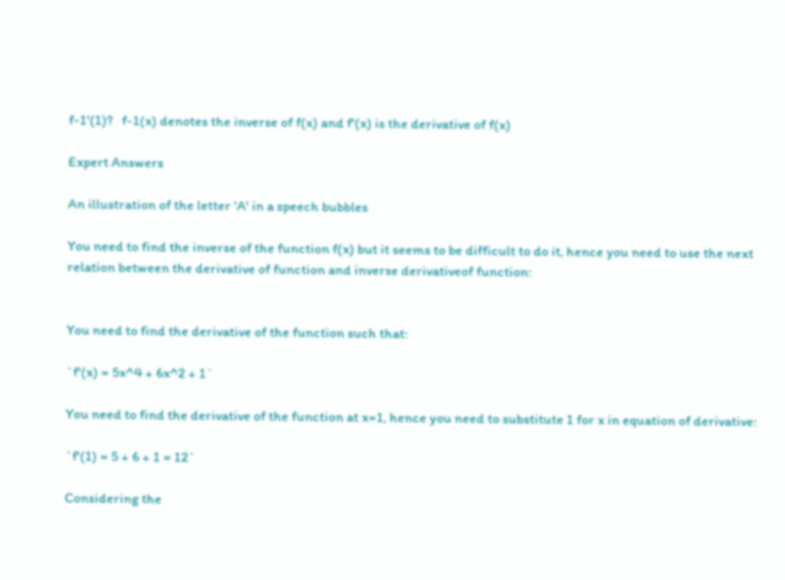f-1'(1)?   f-1(x) denotes the inverse of f(x) and f'(x) is the derivative of f(x)

Expert Answers

An illustration of the letter 'A' in a speech bubbles

You need to find the inverse of the function f(x) but it seems to be difficult to do it, hence you need to use the next relation between the derivative of function and inverse derivativeof function:


You need to find the derivative of the function such that:

`f'(x) = 5x^4 + 6x^2 + 1`

You need to find the derivative of the function at x=1, hence you need to substitute 1 for x in equation of derivative:

`f'(1) = 5 + 6 + 1 = 12`

Considering the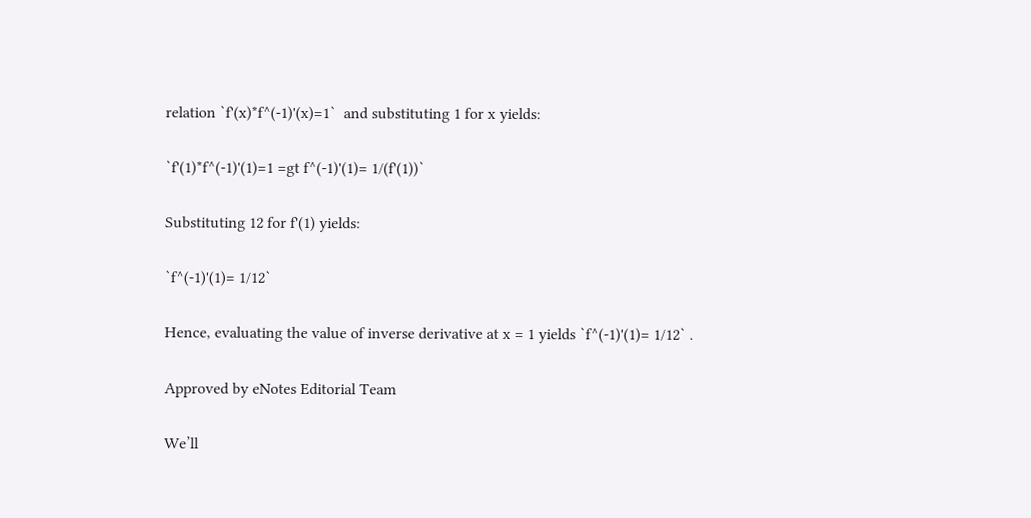relation `f'(x)*f^(-1)'(x)=1`  and substituting 1 for x yields:

`f'(1)*f^(-1)'(1)=1 =gt f^(-1)'(1)= 1/(f'(1))`

Substituting 12 for f'(1) yields:

`f^(-1)'(1)= 1/12`

Hence, evaluating the value of inverse derivative at x = 1 yields `f^(-1)'(1)= 1/12` .

Approved by eNotes Editorial Team

We’ll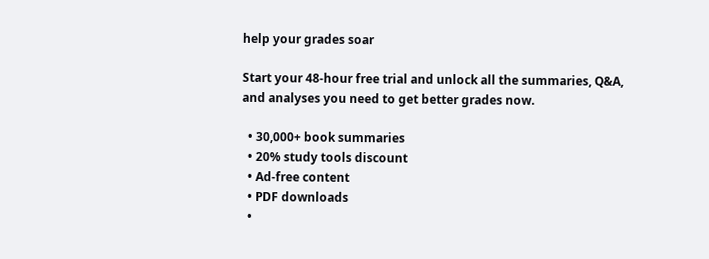help your grades soar

Start your 48-hour free trial and unlock all the summaries, Q&A, and analyses you need to get better grades now.

  • 30,000+ book summaries
  • 20% study tools discount
  • Ad-free content
  • PDF downloads
  •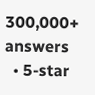300,000+ answers
  • 5-star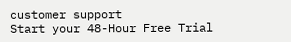customer support
Start your 48-Hour Free Trial